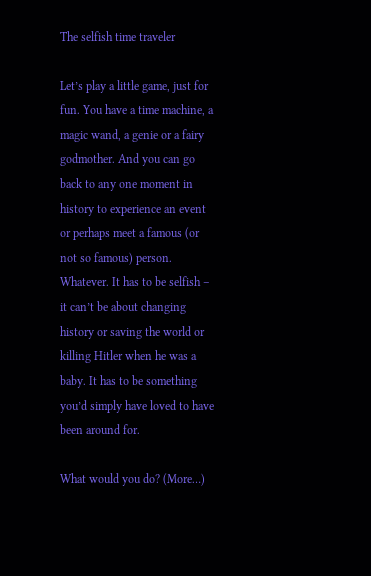The selfish time traveler

Let’s play a little game, just for fun. You have a time machine, a magic wand, a genie or a fairy godmother. And you can go back to any one moment in history to experience an event or perhaps meet a famous (or not so famous) person. Whatever. It has to be selfish – it can’t be about changing history or saving the world or killing Hitler when he was a baby. It has to be something you’d simply have loved to have been around for.

What would you do? (More…)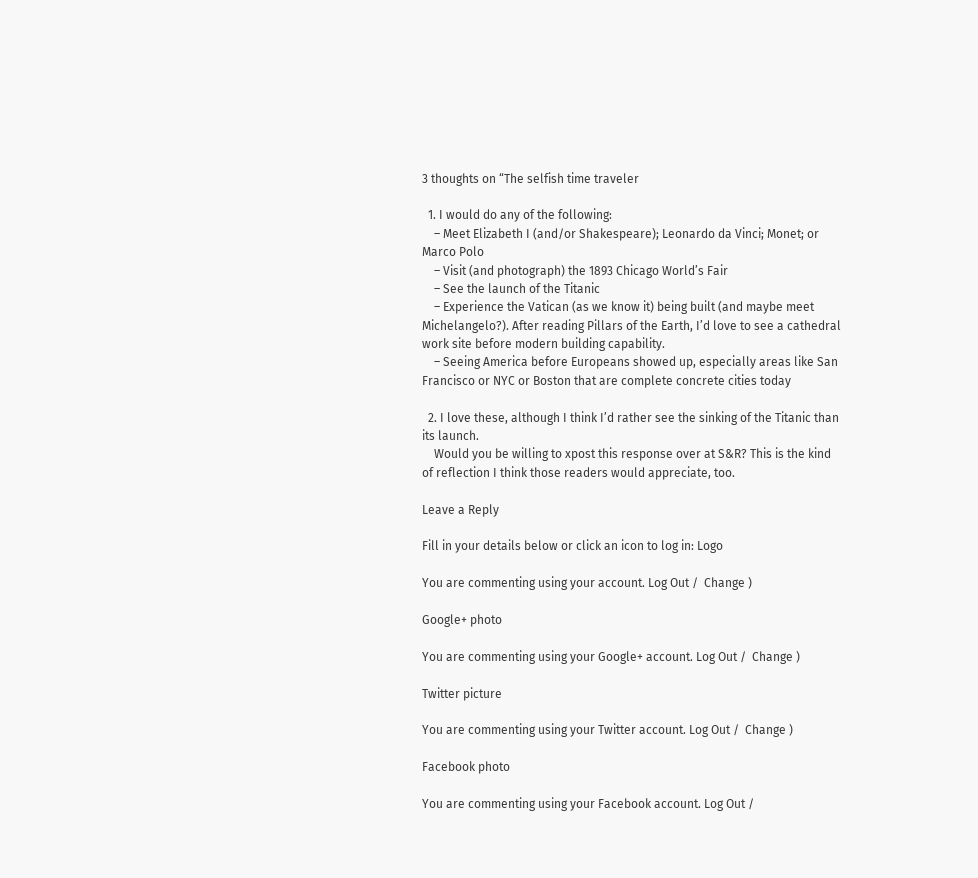3 thoughts on “The selfish time traveler

  1. I would do any of the following:
    – Meet Elizabeth I (and/or Shakespeare); Leonardo da Vinci; Monet; or Marco Polo
    – Visit (and photograph) the 1893 Chicago World’s Fair
    – See the launch of the Titanic
    – Experience the Vatican (as we know it) being built (and maybe meet Michelangelo?). After reading Pillars of the Earth, I’d love to see a cathedral work site before modern building capability.
    – Seeing America before Europeans showed up, especially areas like San Francisco or NYC or Boston that are complete concrete cities today

  2. I love these, although I think I’d rather see the sinking of the Titanic than its launch.
    Would you be willing to xpost this response over at S&R? This is the kind of reflection I think those readers would appreciate, too.

Leave a Reply

Fill in your details below or click an icon to log in: Logo

You are commenting using your account. Log Out /  Change )

Google+ photo

You are commenting using your Google+ account. Log Out /  Change )

Twitter picture

You are commenting using your Twitter account. Log Out /  Change )

Facebook photo

You are commenting using your Facebook account. Log Out /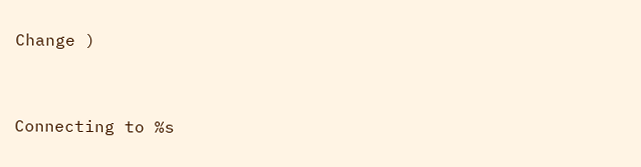Change )


Connecting to %s